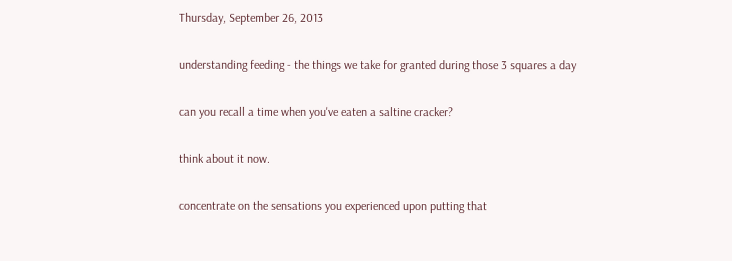Thursday, September 26, 2013

understanding feeding - the things we take for granted during those 3 squares a day

can you recall a time when you've eaten a saltine cracker?

think about it now.

concentrate on the sensations you experienced upon putting that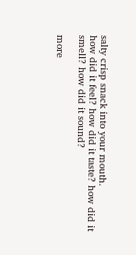salty crisp snack into your mouth.
how did it feel? how did it taste? how did it smell? how did it sound?

more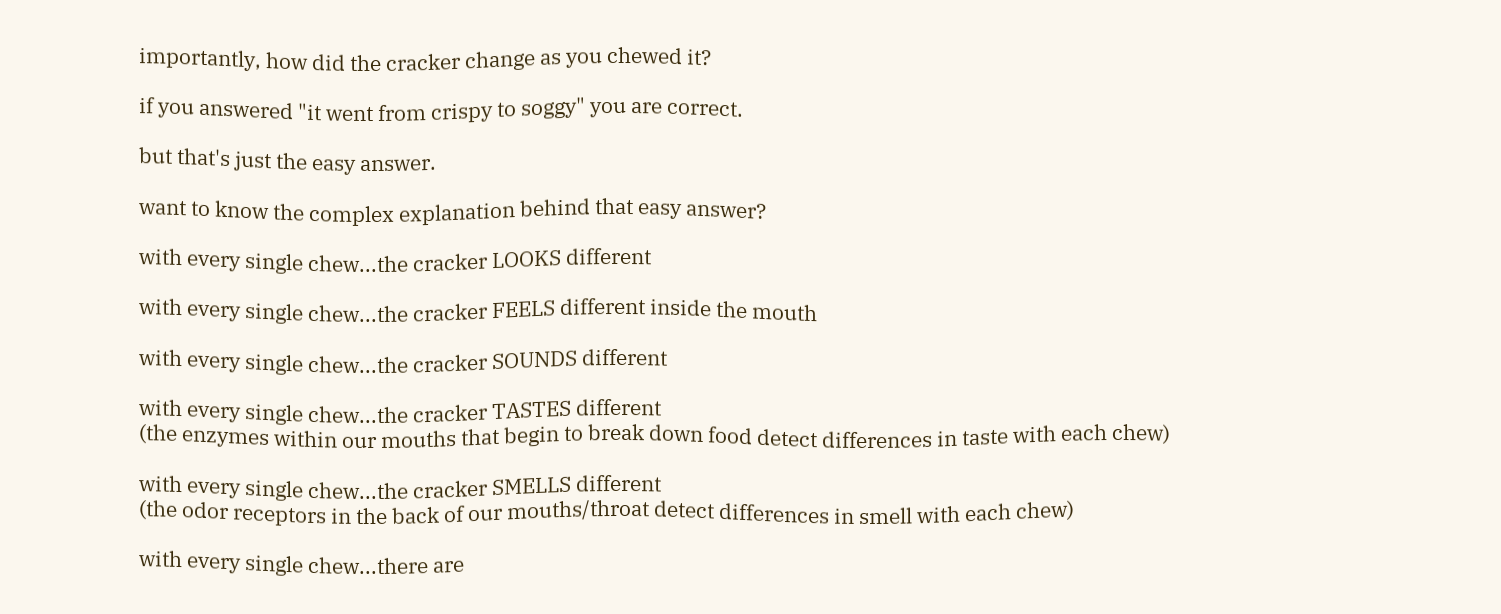importantly, how did the cracker change as you chewed it?

if you answered "it went from crispy to soggy" you are correct.

but that's just the easy answer.

want to know the complex explanation behind that easy answer?

with every single chew...the cracker LOOKS different

with every single chew...the cracker FEELS different inside the mouth

with every single chew...the cracker SOUNDS different

with every single chew...the cracker TASTES different
(the enzymes within our mouths that begin to break down food detect differences in taste with each chew)

with every single chew...the cracker SMELLS different
(the odor receptors in the back of our mouths/throat detect differences in smell with each chew)

with every single chew...there are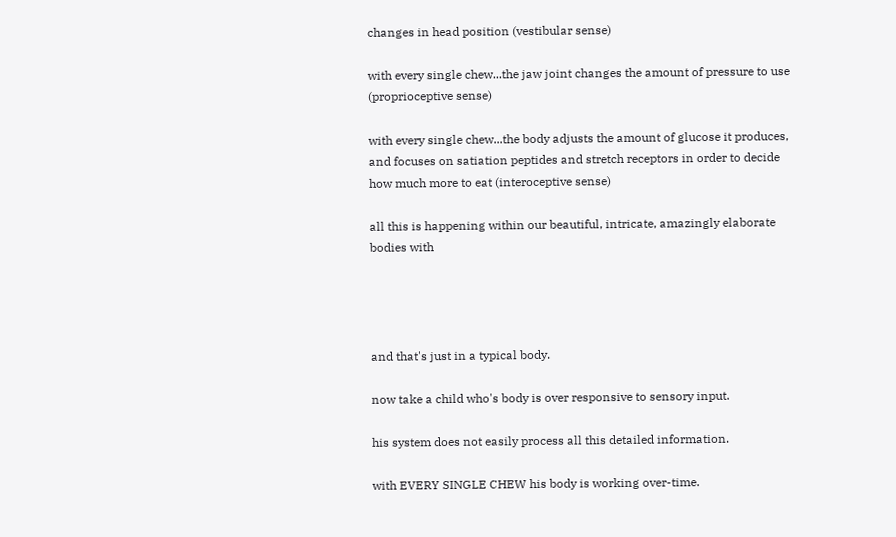changes in head position (vestibular sense)

with every single chew...the jaw joint changes the amount of pressure to use (proprioceptive sense)

with every single chew...the body adjusts the amount of glucose it produces, and focuses on satiation peptides and stretch receptors in order to decide how much more to eat (interoceptive sense)

all this is happening within our beautiful, intricate, amazingly elaborate bodies with




and that's just in a typical body.

now take a child who's body is over responsive to sensory input.

his system does not easily process all this detailed information.

with EVERY SINGLE CHEW his body is working over-time.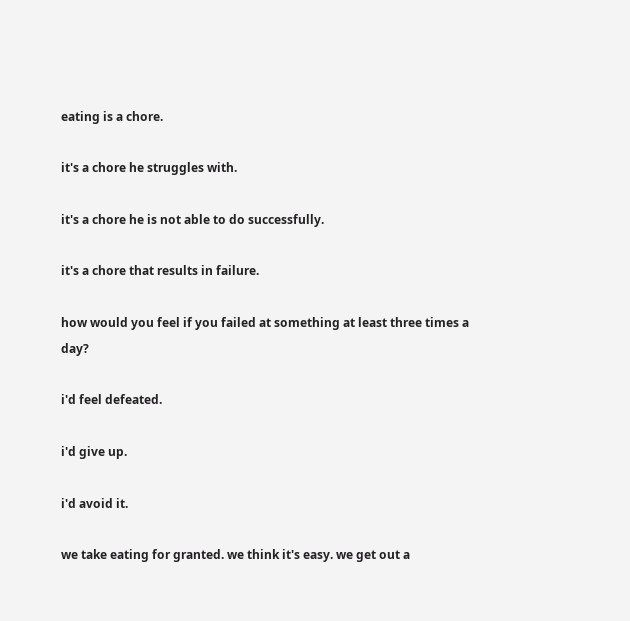eating is a chore.

it's a chore he struggles with.

it's a chore he is not able to do successfully.

it's a chore that results in failure.

how would you feel if you failed at something at least three times a day?

i'd feel defeated.

i'd give up.

i'd avoid it.

we take eating for granted. we think it's easy. we get out a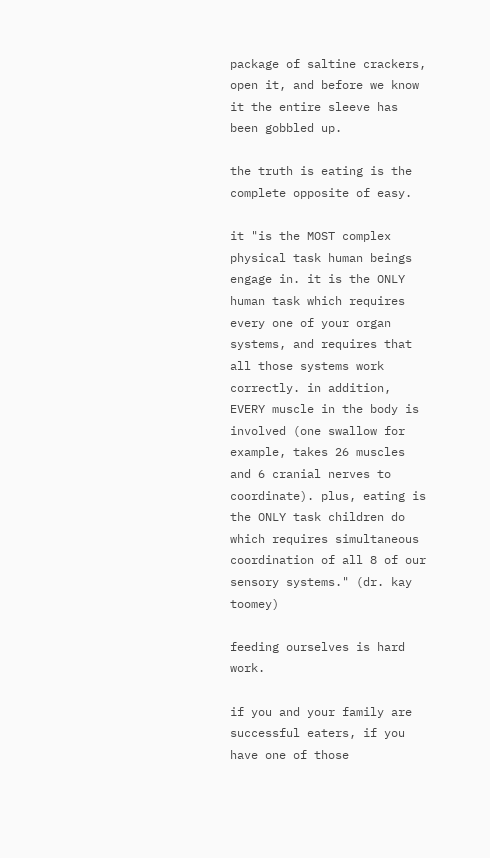package of saltine crackers, open it, and before we know it the entire sleeve has been gobbled up.

the truth is eating is the complete opposite of easy.

it "is the MOST complex physical task human beings engage in. it is the ONLY human task which requires every one of your organ systems, and requires that all those systems work correctly. in addition, EVERY muscle in the body is involved (one swallow for example, takes 26 muscles and 6 cranial nerves to coordinate). plus, eating is the ONLY task children do which requires simultaneous coordination of all 8 of our sensory systems." (dr. kay toomey)

feeding ourselves is hard work.

if you and your family are successful eaters, if you have one of those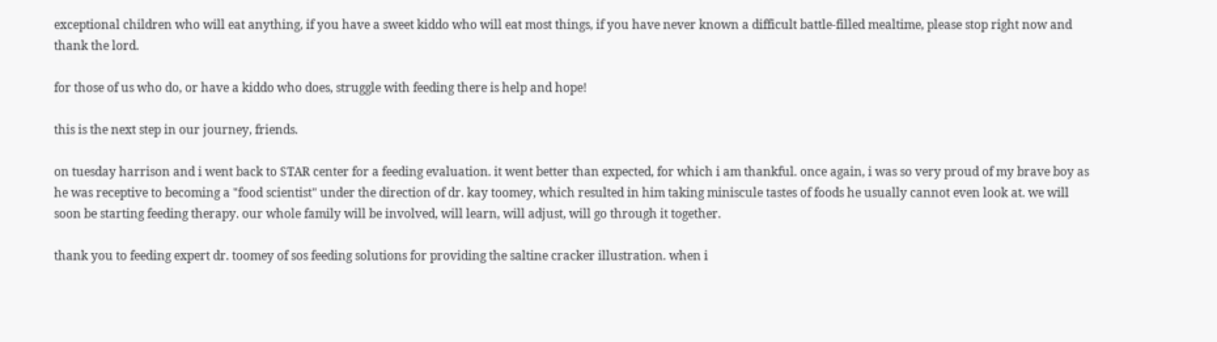exceptional children who will eat anything, if you have a sweet kiddo who will eat most things, if you have never known a difficult battle-filled mealtime, please stop right now and thank the lord.

for those of us who do, or have a kiddo who does, struggle with feeding there is help and hope!

this is the next step in our journey, friends.

on tuesday harrison and i went back to STAR center for a feeding evaluation. it went better than expected, for which i am thankful. once again, i was so very proud of my brave boy as he was receptive to becoming a "food scientist" under the direction of dr. kay toomey, which resulted in him taking miniscule tastes of foods he usually cannot even look at. we will soon be starting feeding therapy. our whole family will be involved, will learn, will adjust, will go through it together.

thank you to feeding expert dr. toomey of sos feeding solutions for providing the saltine cracker illustration. when i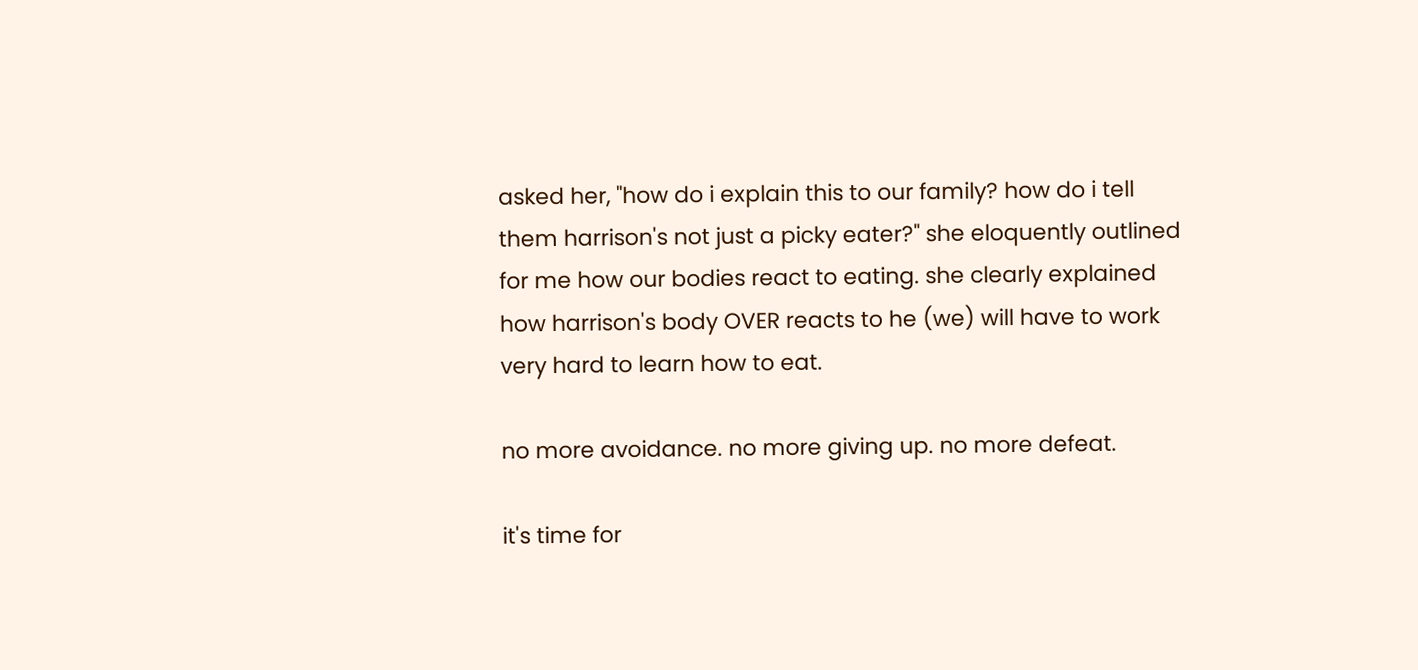asked her, "how do i explain this to our family? how do i tell them harrison's not just a picky eater?" she eloquently outlined for me how our bodies react to eating. she clearly explained how harrison's body OVER reacts to he (we) will have to work very hard to learn how to eat.

no more avoidance. no more giving up. no more defeat.

it's time for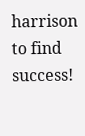harrison to find success!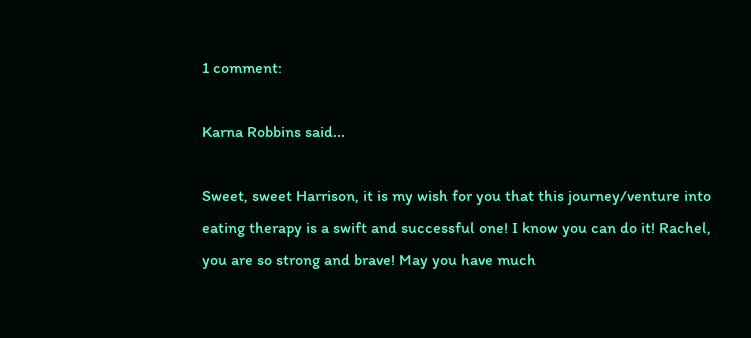1 comment:

Karna Robbins said...

Sweet, sweet Harrison, it is my wish for you that this journey/venture into eating therapy is a swift and successful one! I know you can do it! Rachel, you are so strong and brave! May you have much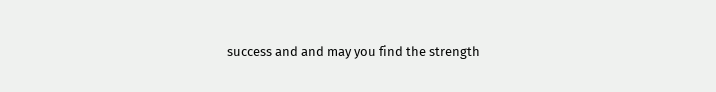success and and may you find the strength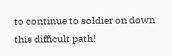to continue to soldier on down this difficult path!